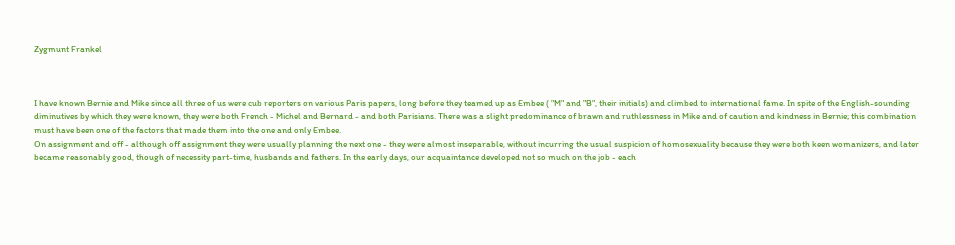Zygmunt Frankel



I have known Bernie and Mike since all three of us were cub reporters on various Paris papers, long before they teamed up as Embee ( "M" and "B", their initials) and climbed to international fame. In spite of the English-sounding diminutives by which they were known, they were both French - Michel and Bernard - and both Parisians. There was a slight predominance of brawn and ruthlessness in Mike and of caution and kindness in Bernie; this combination must have been one of the factors that made them into the one and only Embee.
On assignment and off - although off assignment they were usually planning the next one - they were almost inseparable, without incurring the usual suspicion of homosexuality because they were both keen womanizers, and later became reasonably good, though of necessity part-time, husbands and fathers. In the early days, our acquaintance developed not so much on the job - each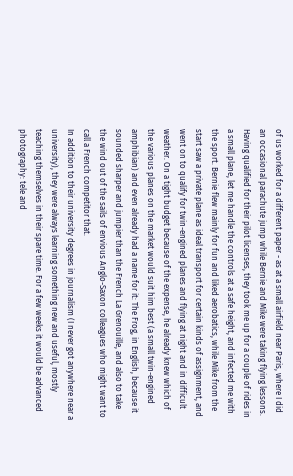of us worked for a different paper - as at a small airfield near Paris, where I did an occasional parachute jump while Bernie and Mike were taking flying lessons. Having qualified for their pilot licenses, they took me up for a couple of rides in a small plane, let me handle the controls at a safe height, and infected me with the sport. Bernie flew mainly for fun and liked aerobatics, while Mike from the start saw a private plane as ideal transport for certain kinds of assignment, and went on to qualify for twin-engined planes and flying at night and in difficult weather. On a tight budget because of the expense, he already knew which of the various planes on the market would suit him best (a small twin-engined amphibian) and even already had a name for it: The Frog, in English, because it sounded sharper and jumpier than the French La Grenouille, and also to take the wind out of the sails of envious Anglo-Saxon colleagues who might want to call a French competitor that.
In addition to their university degrees in journalism (I never got anywhere near a university), they were always learning something new and useful, mostly teaching themselves in their spare time. For a few weeks it would be advanced photography: tele and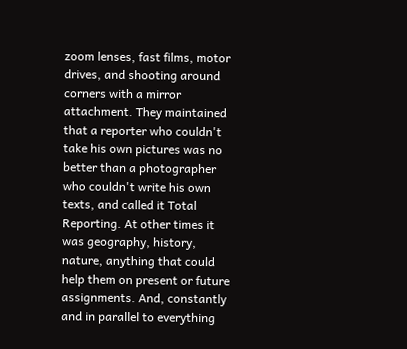zoom lenses, fast films, motor drives, and shooting around corners with a mirror attachment. They maintained that a reporter who couldn't take his own pictures was no better than a photographer who couldn't write his own texts, and called it Total Reporting. At other times it was geography, history, nature, anything that could help them on present or future assignments. And, constantly and in parallel to everything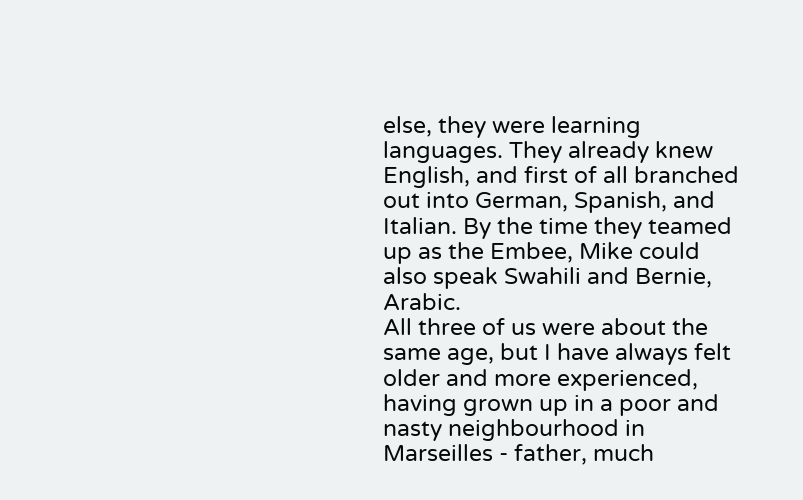else, they were learning languages. They already knew English, and first of all branched out into German, Spanish, and Italian. By the time they teamed up as the Embee, Mike could also speak Swahili and Bernie, Arabic.
All three of us were about the same age, but I have always felt older and more experienced, having grown up in a poor and nasty neighbourhood in Marseilles - father, much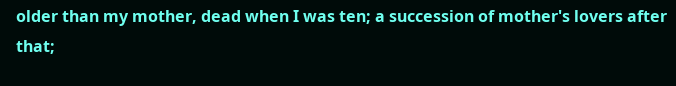older than my mother, dead when I was ten; a succession of mother's lovers after that;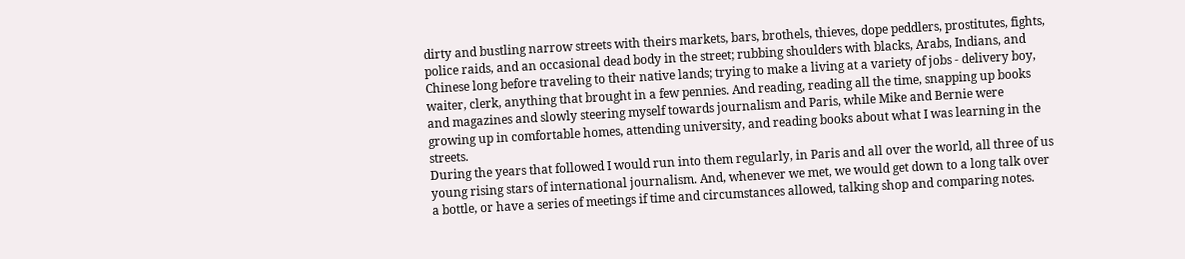dirty and bustling narrow streets with theirs markets, bars, brothels, thieves, dope peddlers, prostitutes, fights, police raids, and an occasional dead body in the street; rubbing shoulders with blacks, Arabs, Indians, and Chinese long before traveling to their native lands; trying to make a living at a variety of jobs - delivery boy, waiter, clerk, anything that brought in a few pennies. And reading, reading all the time, snapping up books and magazines and slowly steering myself towards journalism and Paris, while Mike and Bernie were growing up in comfortable homes, attending university, and reading books about what I was learning in the streets.
During the years that followed I would run into them regularly, in Paris and all over the world, all three of us young rising stars of international journalism. And, whenever we met, we would get down to a long talk over a bottle, or have a series of meetings if time and circumstances allowed, talking shop and comparing notes.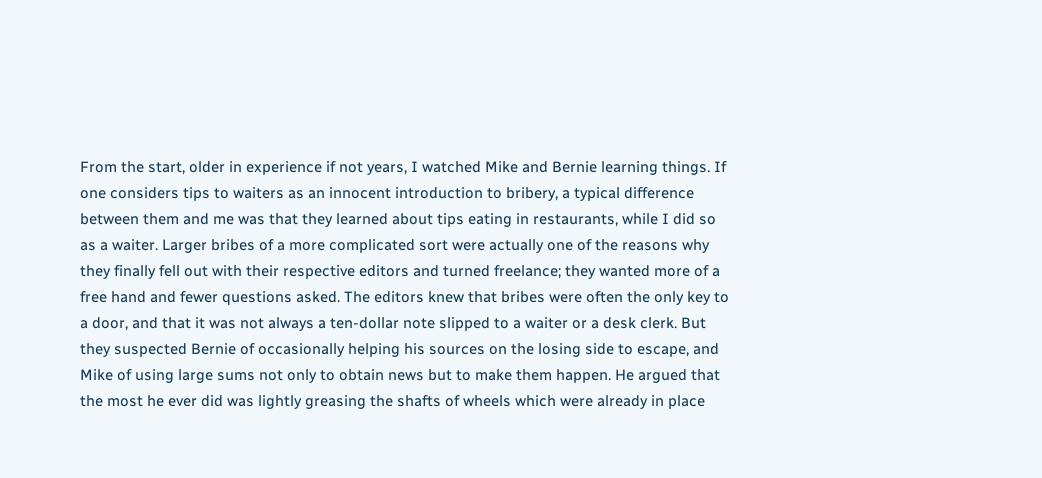From the start, older in experience if not years, I watched Mike and Bernie learning things. If one considers tips to waiters as an innocent introduction to bribery, a typical difference between them and me was that they learned about tips eating in restaurants, while I did so as a waiter. Larger bribes of a more complicated sort were actually one of the reasons why they finally fell out with their respective editors and turned freelance; they wanted more of a free hand and fewer questions asked. The editors knew that bribes were often the only key to a door, and that it was not always a ten-dollar note slipped to a waiter or a desk clerk. But they suspected Bernie of occasionally helping his sources on the losing side to escape, and Mike of using large sums not only to obtain news but to make them happen. He argued that the most he ever did was lightly greasing the shafts of wheels which were already in place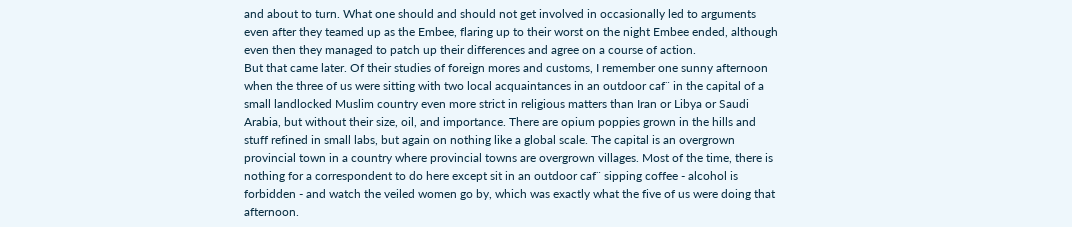and about to turn. What one should and should not get involved in occasionally led to arguments even after they teamed up as the Embee, flaring up to their worst on the night Embee ended, although even then they managed to patch up their differences and agree on a course of action.
But that came later. Of their studies of foreign mores and customs, I remember one sunny afternoon when the three of us were sitting with two local acquaintances in an outdoor caf¨ in the capital of a small landlocked Muslim country even more strict in religious matters than Iran or Libya or Saudi Arabia, but without their size, oil, and importance. There are opium poppies grown in the hills and stuff refined in small labs, but again on nothing like a global scale. The capital is an overgrown provincial town in a country where provincial towns are overgrown villages. Most of the time, there is nothing for a correspondent to do here except sit in an outdoor caf¨ sipping coffee - alcohol is forbidden - and watch the veiled women go by, which was exactly what the five of us were doing that afternoon.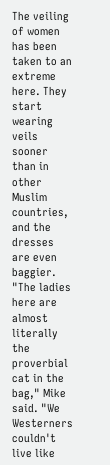The veiling of women has been taken to an extreme here. They start wearing veils sooner than in other Muslim countries, and the dresses are even baggier.
"The ladies here are almost literally the proverbial cat in the bag," Mike said. "We Westerners couldn't live like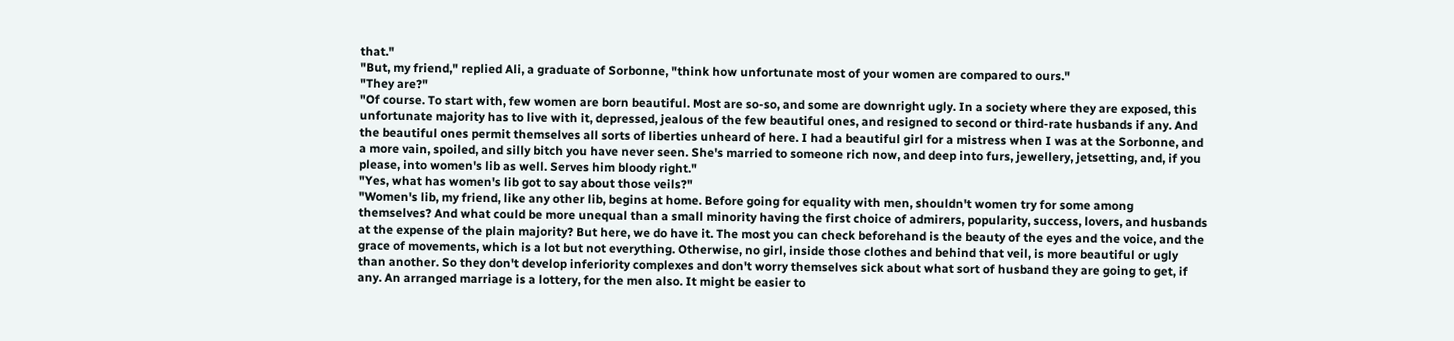that."
"But, my friend," replied Ali, a graduate of Sorbonne, "think how unfortunate most of your women are compared to ours."
"They are?"
"Of course. To start with, few women are born beautiful. Most are so-so, and some are downright ugly. In a society where they are exposed, this unfortunate majority has to live with it, depressed, jealous of the few beautiful ones, and resigned to second or third-rate husbands if any. And the beautiful ones permit themselves all sorts of liberties unheard of here. I had a beautiful girl for a mistress when I was at the Sorbonne, and a more vain, spoiled, and silly bitch you have never seen. She's married to someone rich now, and deep into furs, jewellery, jetsetting, and, if you please, into women's lib as well. Serves him bloody right."
"Yes, what has women's lib got to say about those veils?"
"Women's lib, my friend, like any other lib, begins at home. Before going for equality with men, shouldn't women try for some among themselves? And what could be more unequal than a small minority having the first choice of admirers, popularity, success, lovers, and husbands at the expense of the plain majority? But here, we do have it. The most you can check beforehand is the beauty of the eyes and the voice, and the grace of movements, which is a lot but not everything. Otherwise, no girl, inside those clothes and behind that veil, is more beautiful or ugly than another. So they don't develop inferiority complexes and don't worry themselves sick about what sort of husband they are going to get, if any. An arranged marriage is a lottery, for the men also. It might be easier to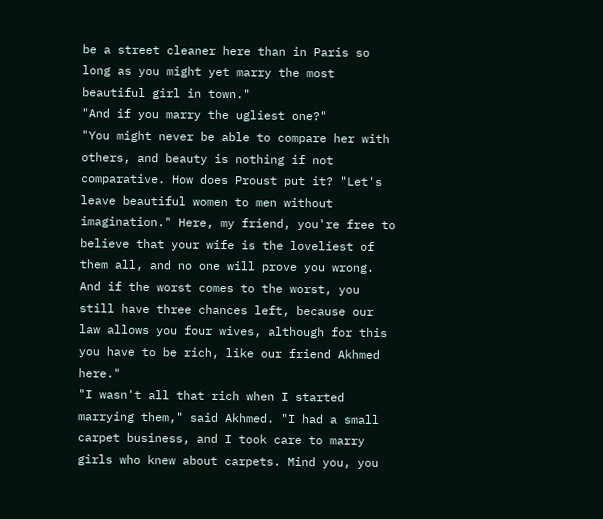be a street cleaner here than in Paris so long as you might yet marry the most beautiful girl in town."
"And if you marry the ugliest one?"
"You might never be able to compare her with others, and beauty is nothing if not comparative. How does Proust put it? "Let's leave beautiful women to men without imagination." Here, my friend, you're free to believe that your wife is the loveliest of them all, and no one will prove you wrong. And if the worst comes to the worst, you still have three chances left, because our law allows you four wives, although for this you have to be rich, like our friend Akhmed here."
"I wasn't all that rich when I started marrying them," said Akhmed. "I had a small carpet business, and I took care to marry girls who knew about carpets. Mind you, you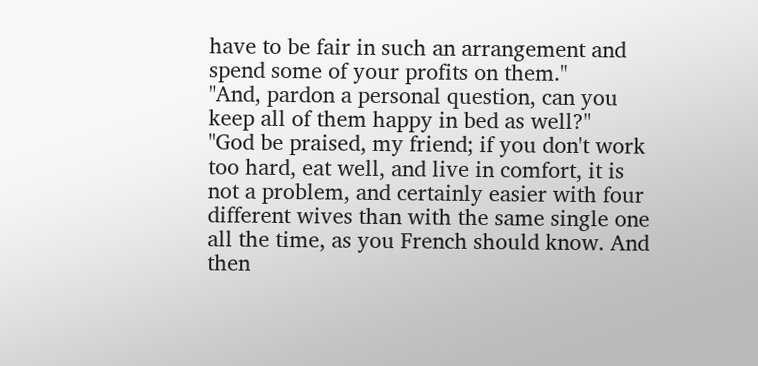have to be fair in such an arrangement and spend some of your profits on them."
"And, pardon a personal question, can you keep all of them happy in bed as well?"
"God be praised, my friend; if you don't work too hard, eat well, and live in comfort, it is not a problem, and certainly easier with four different wives than with the same single one all the time, as you French should know. And then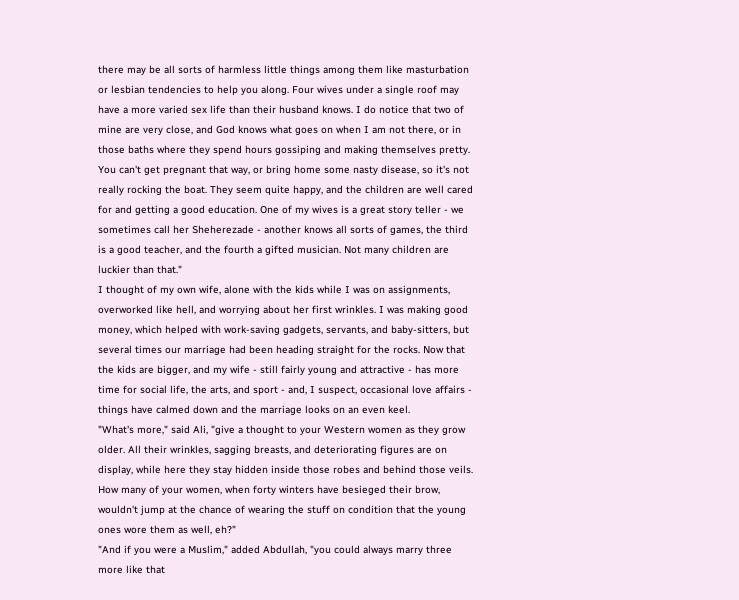there may be all sorts of harmless little things among them like masturbation or lesbian tendencies to help you along. Four wives under a single roof may have a more varied sex life than their husband knows. I do notice that two of mine are very close, and God knows what goes on when I am not there, or in those baths where they spend hours gossiping and making themselves pretty. You can't get pregnant that way, or bring home some nasty disease, so it's not really rocking the boat. They seem quite happy, and the children are well cared for and getting a good education. One of my wives is a great story teller - we sometimes call her Sheherezade - another knows all sorts of games, the third is a good teacher, and the fourth a gifted musician. Not many children are luckier than that."
I thought of my own wife, alone with the kids while I was on assignments, overworked like hell, and worrying about her first wrinkles. I was making good money, which helped with work-saving gadgets, servants, and baby-sitters, but several times our marriage had been heading straight for the rocks. Now that the kids are bigger, and my wife - still fairly young and attractive - has more time for social life, the arts, and sport - and, I suspect, occasional love affairs - things have calmed down and the marriage looks on an even keel.
"What's more," said Ali, "give a thought to your Western women as they grow older. All their wrinkles, sagging breasts, and deteriorating figures are on display, while here they stay hidden inside those robes and behind those veils. How many of your women, when forty winters have besieged their brow, wouldn't jump at the chance of wearing the stuff on condition that the young ones wore them as well, eh?"
"And if you were a Muslim," added Abdullah, "you could always marry three more like that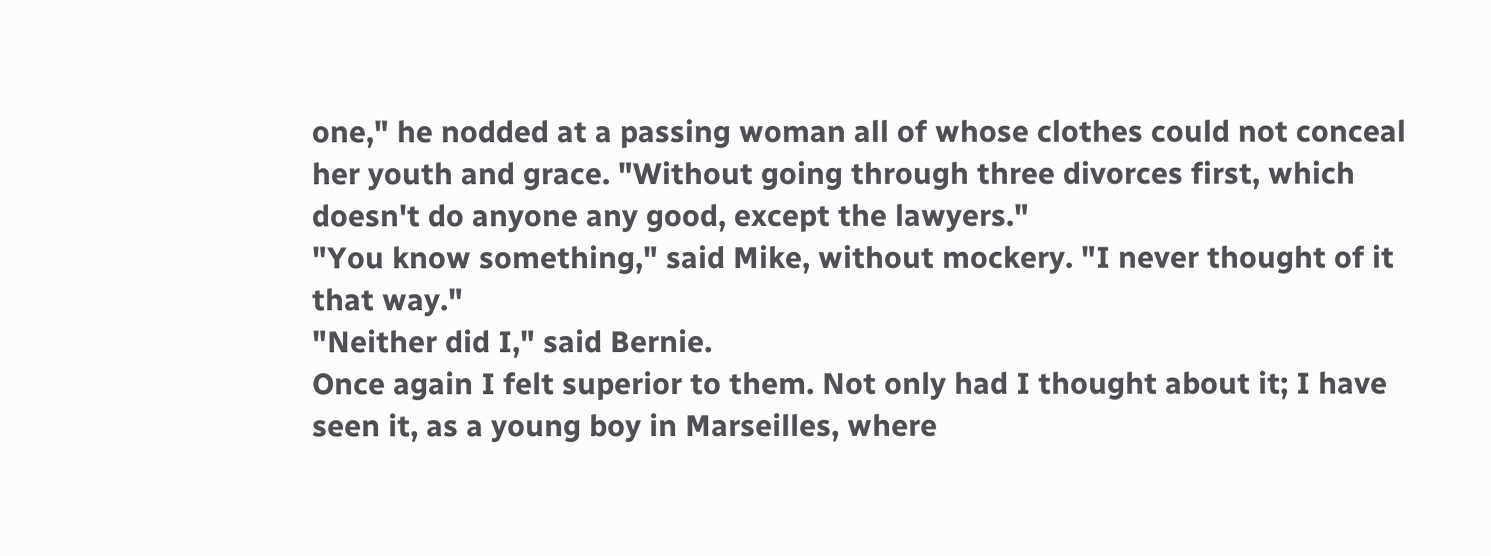one," he nodded at a passing woman all of whose clothes could not conceal her youth and grace. "Without going through three divorces first, which doesn't do anyone any good, except the lawyers."
"You know something," said Mike, without mockery. "I never thought of it that way."
"Neither did I," said Bernie.
Once again I felt superior to them. Not only had I thought about it; I have seen it, as a young boy in Marseilles, where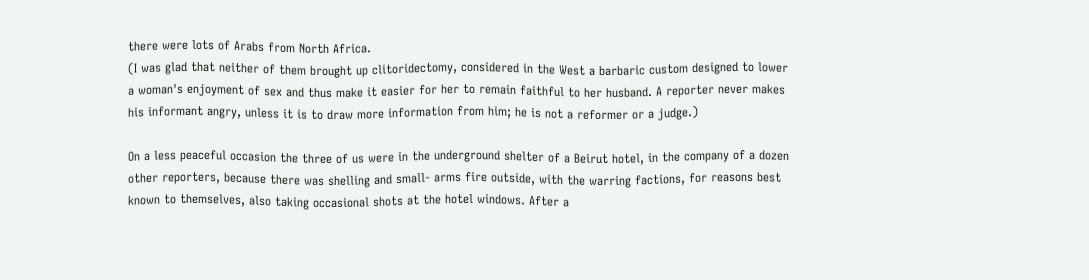there were lots of Arabs from North Africa.
(I was glad that neither of them brought up clitoridectomy, considered in the West a barbaric custom designed to lower a woman's enjoyment of sex and thus make it easier for her to remain faithful to her husband. A reporter never makes his informant angry, unless it is to draw more information from him; he is not a reformer or a judge.)

On a less peaceful occasion the three of us were in the underground shelter of a Beirut hotel, in the company of a dozen other reporters, because there was shelling and small- arms fire outside, with the warring factions, for reasons best known to themselves, also taking occasional shots at the hotel windows. After a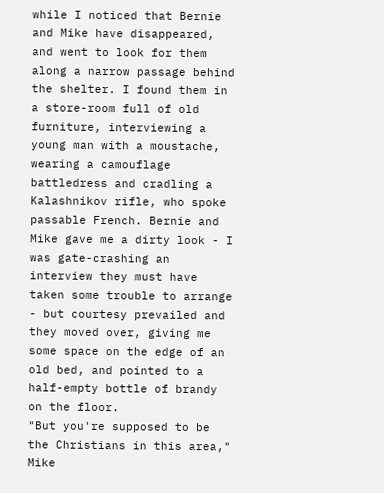while I noticed that Bernie and Mike have disappeared, and went to look for them along a narrow passage behind the shelter. I found them in a store-room full of old furniture, interviewing a young man with a moustache, wearing a camouflage battledress and cradling a Kalashnikov rifle, who spoke passable French. Bernie and Mike gave me a dirty look - I was gate-crashing an interview they must have taken some trouble to arrange - but courtesy prevailed and they moved over, giving me some space on the edge of an old bed, and pointed to a half-empty bottle of brandy on the floor.
"But you're supposed to be the Christians in this area," Mike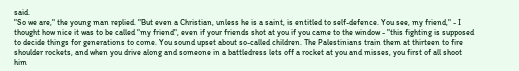said.
"So we are," the young man replied. "But even a Christian, unless he is a saint, is entitled to self-defence. You see, my friend," - I thought how nice it was to be called "my friend", even if your friends shot at you if you came to the window - "this fighting is supposed to decide things for generations to come. You sound upset about so-called children. The Palestinians train them at thirteen to fire shoulder rockets, and when you drive along and someone in a battledress lets off a rocket at you and misses, you first of all shoot him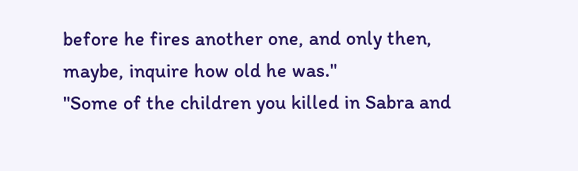before he fires another one, and only then, maybe, inquire how old he was."
"Some of the children you killed in Sabra and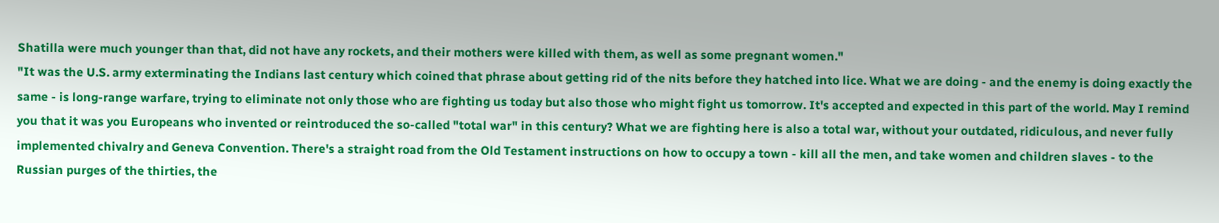Shatilla were much younger than that, did not have any rockets, and their mothers were killed with them, as well as some pregnant women."
"It was the U.S. army exterminating the Indians last century which coined that phrase about getting rid of the nits before they hatched into lice. What we are doing - and the enemy is doing exactly the same - is long-range warfare, trying to eliminate not only those who are fighting us today but also those who might fight us tomorrow. It's accepted and expected in this part of the world. May I remind you that it was you Europeans who invented or reintroduced the so-called "total war" in this century? What we are fighting here is also a total war, without your outdated, ridiculous, and never fully implemented chivalry and Geneva Convention. There's a straight road from the Old Testament instructions on how to occupy a town - kill all the men, and take women and children slaves - to the Russian purges of the thirties, the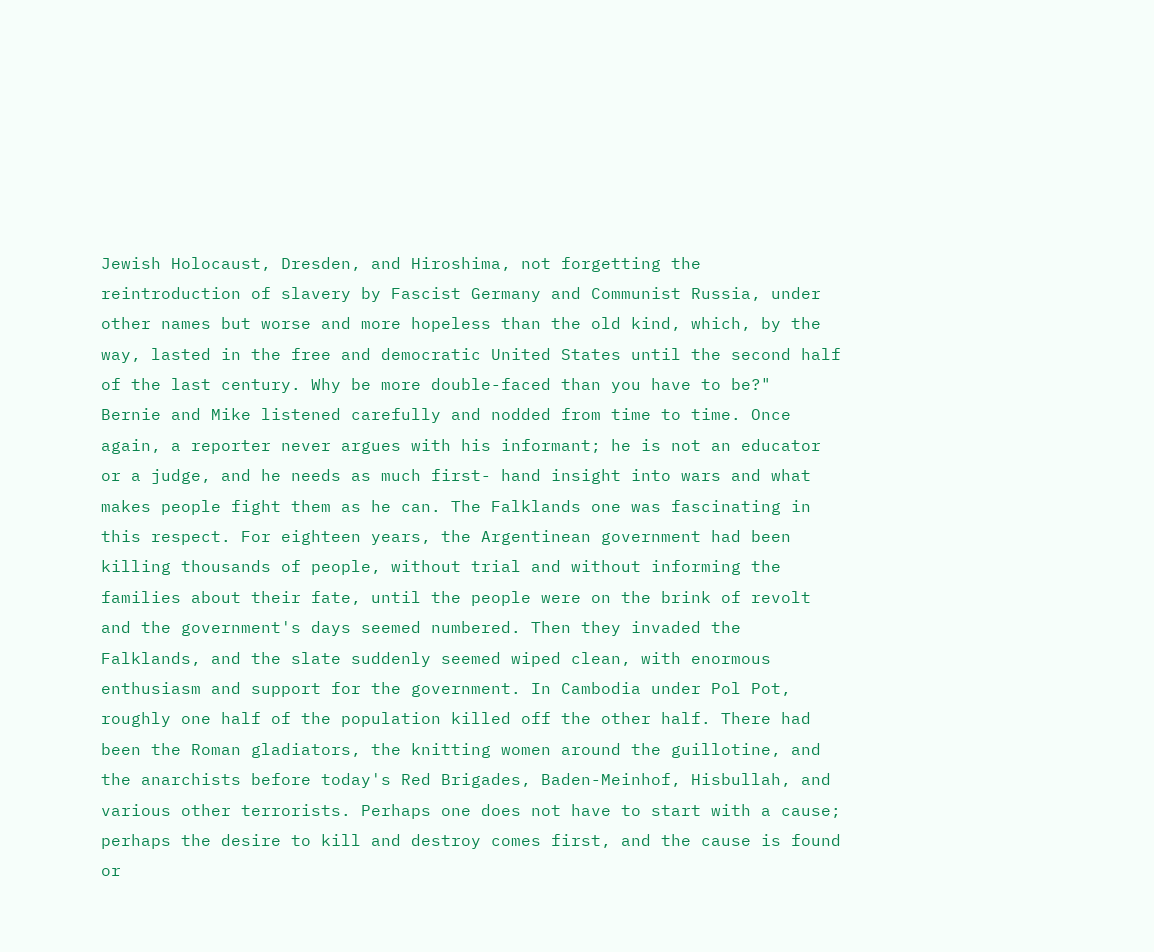Jewish Holocaust, Dresden, and Hiroshima, not forgetting the reintroduction of slavery by Fascist Germany and Communist Russia, under other names but worse and more hopeless than the old kind, which, by the way, lasted in the free and democratic United States until the second half of the last century. Why be more double-faced than you have to be?"
Bernie and Mike listened carefully and nodded from time to time. Once again, a reporter never argues with his informant; he is not an educator or a judge, and he needs as much first- hand insight into wars and what makes people fight them as he can. The Falklands one was fascinating in this respect. For eighteen years, the Argentinean government had been killing thousands of people, without trial and without informing the families about their fate, until the people were on the brink of revolt and the government's days seemed numbered. Then they invaded the Falklands, and the slate suddenly seemed wiped clean, with enormous enthusiasm and support for the government. In Cambodia under Pol Pot, roughly one half of the population killed off the other half. There had been the Roman gladiators, the knitting women around the guillotine, and the anarchists before today's Red Brigades, Baden-Meinhof, Hisbullah, and various other terrorists. Perhaps one does not have to start with a cause; perhaps the desire to kill and destroy comes first, and the cause is found or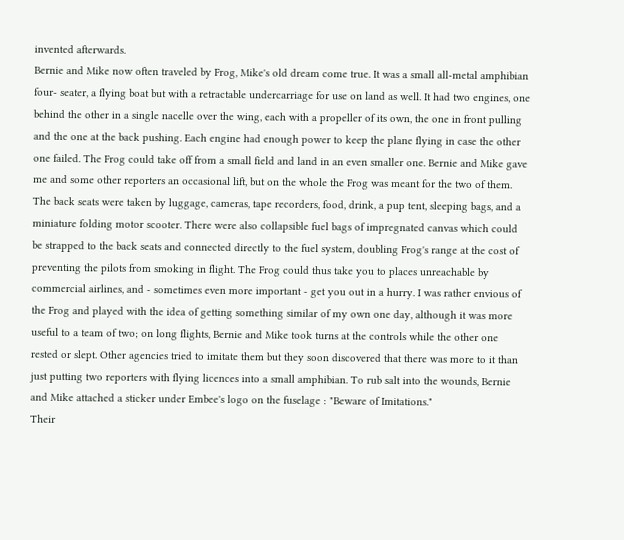invented afterwards.
Bernie and Mike now often traveled by Frog, Mike's old dream come true. It was a small all-metal amphibian four- seater, a flying boat but with a retractable undercarriage for use on land as well. It had two engines, one behind the other in a single nacelle over the wing, each with a propeller of its own, the one in front pulling and the one at the back pushing. Each engine had enough power to keep the plane flying in case the other one failed. The Frog could take off from a small field and land in an even smaller one. Bernie and Mike gave me and some other reporters an occasional lift, but on the whole the Frog was meant for the two of them. The back seats were taken by luggage, cameras, tape recorders, food, drink, a pup tent, sleeping bags, and a miniature folding motor scooter. There were also collapsible fuel bags of impregnated canvas which could be strapped to the back seats and connected directly to the fuel system, doubling Frog's range at the cost of preventing the pilots from smoking in flight. The Frog could thus take you to places unreachable by commercial airlines, and - sometimes even more important - get you out in a hurry. I was rather envious of the Frog and played with the idea of getting something similar of my own one day, although it was more useful to a team of two; on long flights, Bernie and Mike took turns at the controls while the other one rested or slept. Other agencies tried to imitate them but they soon discovered that there was more to it than just putting two reporters with flying licences into a small amphibian. To rub salt into the wounds, Bernie and Mike attached a sticker under Embee's logo on the fuselage : "Beware of Imitations."
Their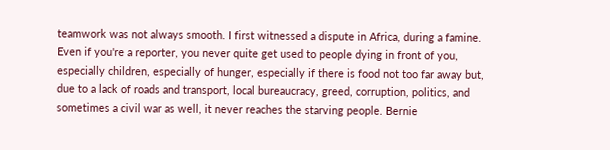teamwork was not always smooth. I first witnessed a dispute in Africa, during a famine. Even if you're a reporter, you never quite get used to people dying in front of you, especially children, especially of hunger, especially if there is food not too far away but, due to a lack of roads and transport, local bureaucracy, greed, corruption, politics, and sometimes a civil war as well, it never reaches the starving people. Bernie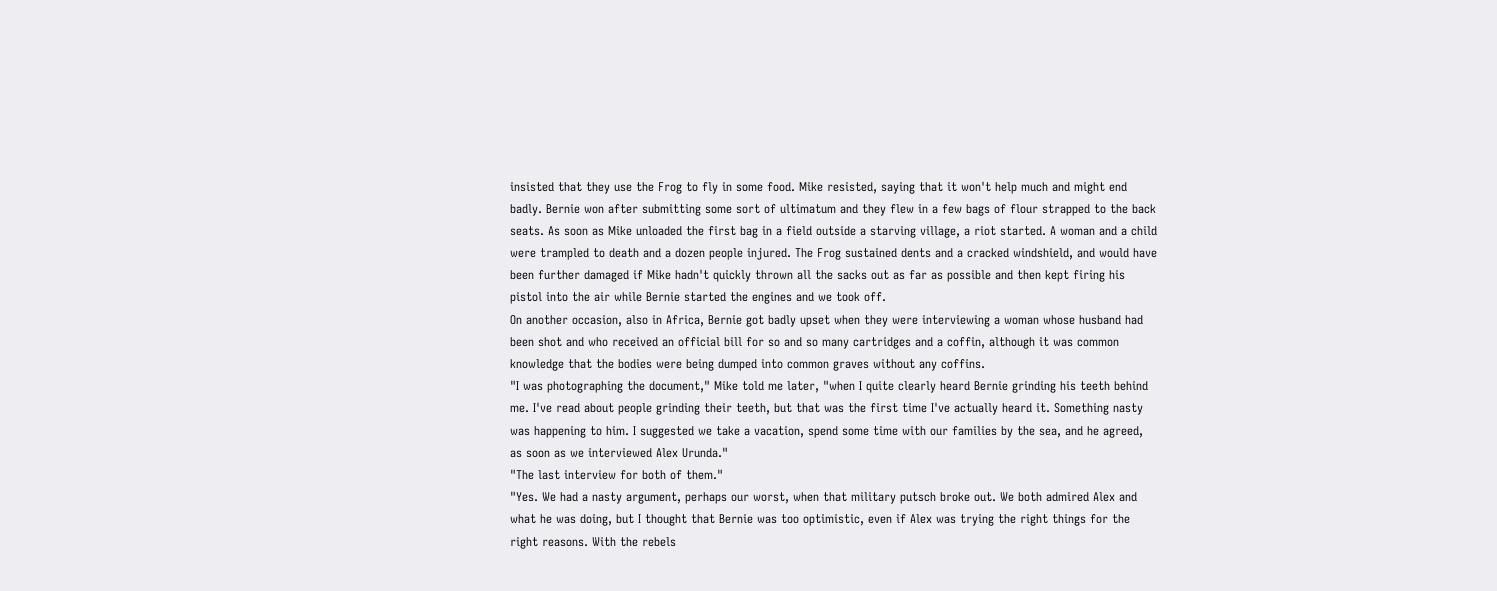insisted that they use the Frog to fly in some food. Mike resisted, saying that it won't help much and might end badly. Bernie won after submitting some sort of ultimatum and they flew in a few bags of flour strapped to the back seats. As soon as Mike unloaded the first bag in a field outside a starving village, a riot started. A woman and a child were trampled to death and a dozen people injured. The Frog sustained dents and a cracked windshield, and would have been further damaged if Mike hadn't quickly thrown all the sacks out as far as possible and then kept firing his pistol into the air while Bernie started the engines and we took off.
On another occasion, also in Africa, Bernie got badly upset when they were interviewing a woman whose husband had been shot and who received an official bill for so and so many cartridges and a coffin, although it was common knowledge that the bodies were being dumped into common graves without any coffins.
"I was photographing the document," Mike told me later, "when I quite clearly heard Bernie grinding his teeth behind me. I've read about people grinding their teeth, but that was the first time I've actually heard it. Something nasty was happening to him. I suggested we take a vacation, spend some time with our families by the sea, and he agreed, as soon as we interviewed Alex Urunda."
"The last interview for both of them."
"Yes. We had a nasty argument, perhaps our worst, when that military putsch broke out. We both admired Alex and what he was doing, but I thought that Bernie was too optimistic, even if Alex was trying the right things for the right reasons. With the rebels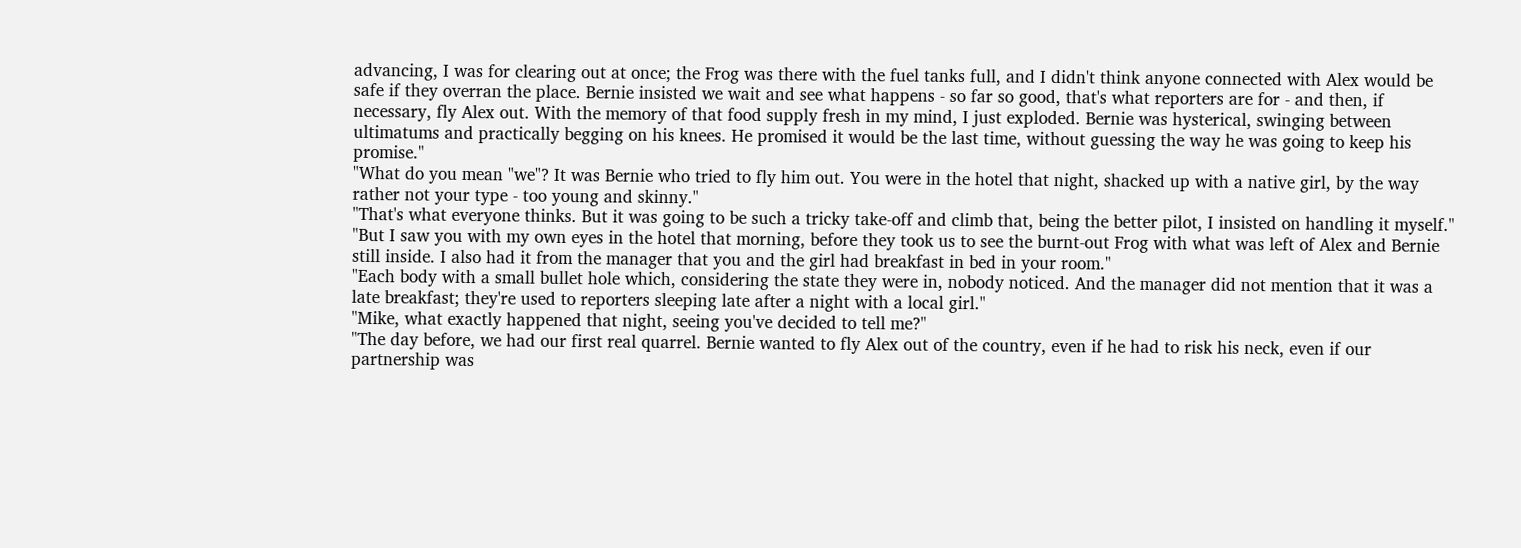advancing, I was for clearing out at once; the Frog was there with the fuel tanks full, and I didn't think anyone connected with Alex would be safe if they overran the place. Bernie insisted we wait and see what happens - so far so good, that's what reporters are for - and then, if necessary, fly Alex out. With the memory of that food supply fresh in my mind, I just exploded. Bernie was hysterical, swinging between ultimatums and practically begging on his knees. He promised it would be the last time, without guessing the way he was going to keep his promise."
"What do you mean "we"? It was Bernie who tried to fly him out. You were in the hotel that night, shacked up with a native girl, by the way rather not your type - too young and skinny."
"That's what everyone thinks. But it was going to be such a tricky take-off and climb that, being the better pilot, I insisted on handling it myself."
"But I saw you with my own eyes in the hotel that morning, before they took us to see the burnt-out Frog with what was left of Alex and Bernie still inside. I also had it from the manager that you and the girl had breakfast in bed in your room."
"Each body with a small bullet hole which, considering the state they were in, nobody noticed. And the manager did not mention that it was a late breakfast; they're used to reporters sleeping late after a night with a local girl."
"Mike, what exactly happened that night, seeing you've decided to tell me?"
"The day before, we had our first real quarrel. Bernie wanted to fly Alex out of the country, even if he had to risk his neck, even if our partnership was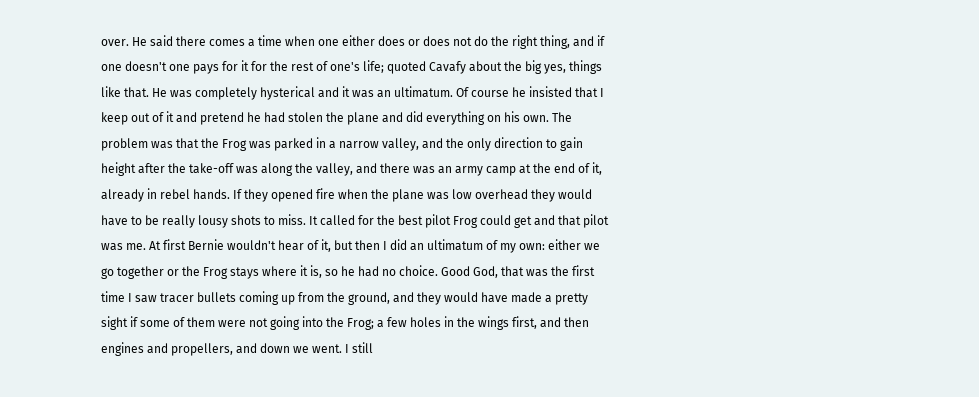over. He said there comes a time when one either does or does not do the right thing, and if one doesn't one pays for it for the rest of one's life; quoted Cavafy about the big yes, things like that. He was completely hysterical and it was an ultimatum. Of course he insisted that I keep out of it and pretend he had stolen the plane and did everything on his own. The problem was that the Frog was parked in a narrow valley, and the only direction to gain height after the take-off was along the valley, and there was an army camp at the end of it, already in rebel hands. If they opened fire when the plane was low overhead they would have to be really lousy shots to miss. It called for the best pilot Frog could get and that pilot was me. At first Bernie wouldn't hear of it, but then I did an ultimatum of my own: either we go together or the Frog stays where it is, so he had no choice. Good God, that was the first time I saw tracer bullets coming up from the ground, and they would have made a pretty sight if some of them were not going into the Frog; a few holes in the wings first, and then engines and propellers, and down we went. I still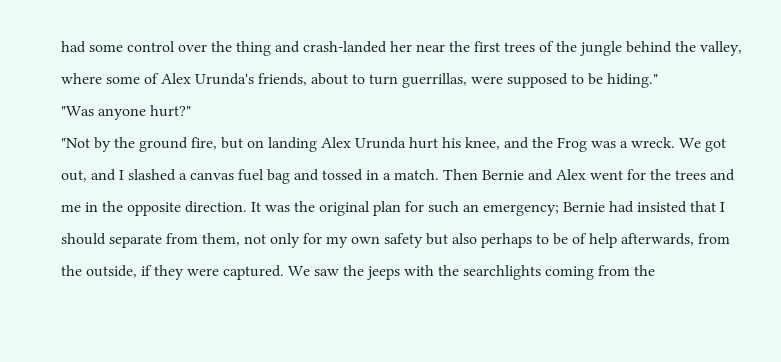had some control over the thing and crash-landed her near the first trees of the jungle behind the valley, where some of Alex Urunda's friends, about to turn guerrillas, were supposed to be hiding."
"Was anyone hurt?"
"Not by the ground fire, but on landing Alex Urunda hurt his knee, and the Frog was a wreck. We got out, and I slashed a canvas fuel bag and tossed in a match. Then Bernie and Alex went for the trees and me in the opposite direction. It was the original plan for such an emergency; Bernie had insisted that I should separate from them, not only for my own safety but also perhaps to be of help afterwards, from the outside, if they were captured. We saw the jeeps with the searchlights coming from the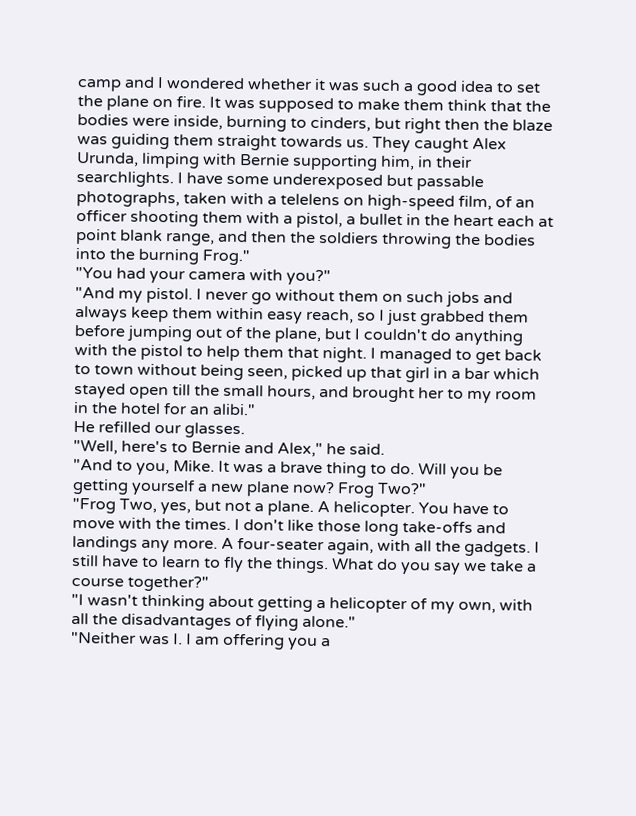camp and I wondered whether it was such a good idea to set the plane on fire. It was supposed to make them think that the bodies were inside, burning to cinders, but right then the blaze was guiding them straight towards us. They caught Alex Urunda, limping with Bernie supporting him, in their searchlights. I have some underexposed but passable photographs, taken with a telelens on high-speed film, of an officer shooting them with a pistol, a bullet in the heart each at point blank range, and then the soldiers throwing the bodies into the burning Frog."
"You had your camera with you?"
"And my pistol. I never go without them on such jobs and always keep them within easy reach, so I just grabbed them before jumping out of the plane, but I couldn't do anything with the pistol to help them that night. I managed to get back to town without being seen, picked up that girl in a bar which stayed open till the small hours, and brought her to my room in the hotel for an alibi."
He refilled our glasses.
"Well, here's to Bernie and Alex," he said.
"And to you, Mike. It was a brave thing to do. Will you be getting yourself a new plane now? Frog Two?"
"Frog Two, yes, but not a plane. A helicopter. You have to move with the times. I don't like those long take-offs and landings any more. A four-seater again, with all the gadgets. I still have to learn to fly the things. What do you say we take a course together?"
"I wasn't thinking about getting a helicopter of my own, with all the disadvantages of flying alone."
"Neither was I. I am offering you a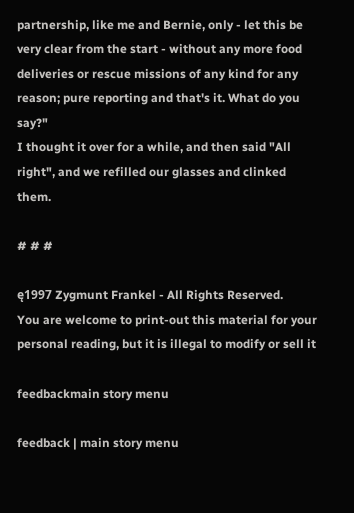partnership, like me and Bernie, only - let this be very clear from the start - without any more food deliveries or rescue missions of any kind for any reason; pure reporting and that's it. What do you say?"
I thought it over for a while, and then said "All right", and we refilled our glasses and clinked them.

# # #

ę1997 Zygmunt Frankel - All Rights Reserved.
You are welcome to print-out this material for your personal reading, but it is illegal to modify or sell it

feedbackmain story menu

feedback | main story menu